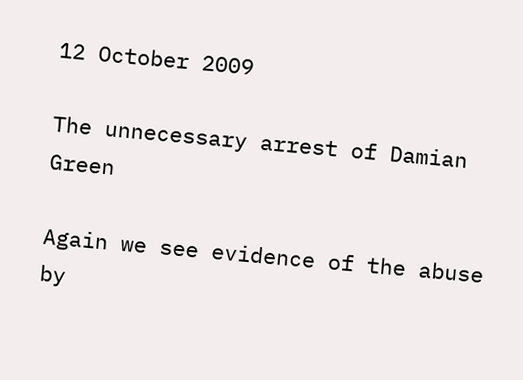12 October 2009

The unnecessary arrest of Damian Green

Again we see evidence of the abuse by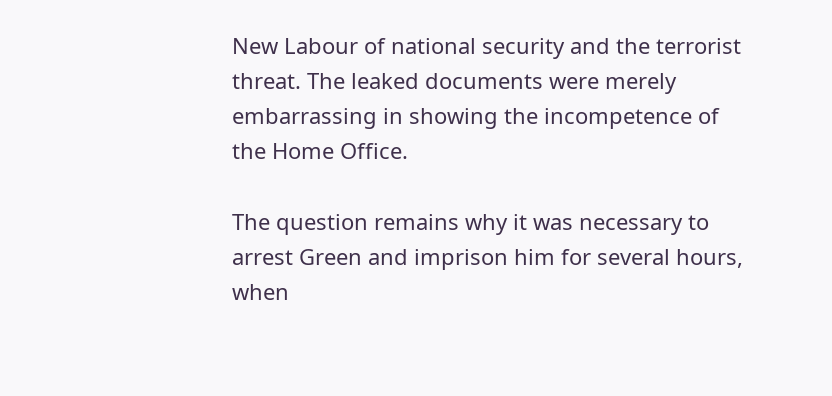New Labour of national security and the terrorist threat. The leaked documents were merely embarrassing in showing the incompetence of the Home Office.

The question remains why it was necessary to arrest Green and imprison him for several hours, when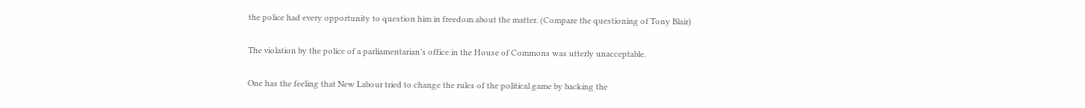the police had every opportunity to question him in freedom about the matter. (Compare the questioning of Tony Blair)

The violation by the police of a parliamentarian’s office in the House of Commons was utterly unacceptable.

One has the feeling that New Labour tried to change the rules of the political game by backing the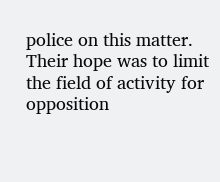police on this matter. Their hope was to limit the field of activity for opposition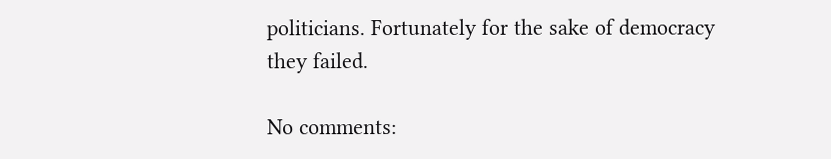politicians. Fortunately for the sake of democracy they failed.

No comments: